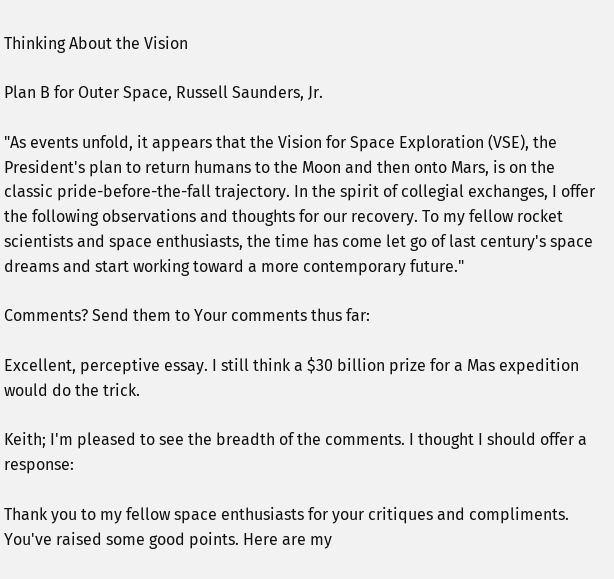Thinking About the Vision

Plan B for Outer Space, Russell Saunders, Jr.

"As events unfold, it appears that the Vision for Space Exploration (VSE), the President's plan to return humans to the Moon and then onto Mars, is on the classic pride-before-the-fall trajectory. In the spirit of collegial exchanges, I offer the following observations and thoughts for our recovery. To my fellow rocket scientists and space enthusiasts, the time has come let go of last century's space dreams and start working toward a more contemporary future."

Comments? Send them to Your comments thus far:

Excellent, perceptive essay. I still think a $30 billion prize for a Mas expedition would do the trick.

Keith; I'm pleased to see the breadth of the comments. I thought I should offer a response:

Thank you to my fellow space enthusiasts for your critiques and compliments. You've raised some good points. Here are my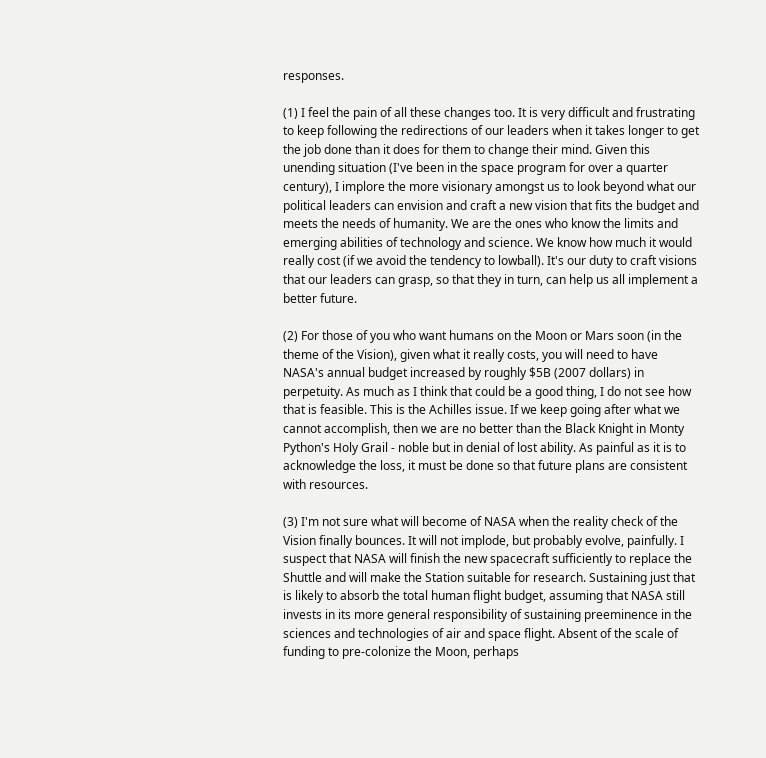responses.

(1) I feel the pain of all these changes too. It is very difficult and frustrating to keep following the redirections of our leaders when it takes longer to get the job done than it does for them to change their mind. Given this unending situation (I've been in the space program for over a quarter century), I implore the more visionary amongst us to look beyond what our political leaders can envision and craft a new vision that fits the budget and meets the needs of humanity. We are the ones who know the limits and emerging abilities of technology and science. We know how much it would really cost (if we avoid the tendency to lowball). It's our duty to craft visions that our leaders can grasp, so that they in turn, can help us all implement a better future.

(2) For those of you who want humans on the Moon or Mars soon (in the theme of the Vision), given what it really costs, you will need to have NASA's annual budget increased by roughly $5B (2007 dollars) in perpetuity. As much as I think that could be a good thing, I do not see how that is feasible. This is the Achilles issue. If we keep going after what we cannot accomplish, then we are no better than the Black Knight in Monty Python's Holy Grail - noble but in denial of lost ability. As painful as it is to acknowledge the loss, it must be done so that future plans are consistent with resources.

(3) I'm not sure what will become of NASA when the reality check of the Vision finally bounces. It will not implode, but probably evolve, painfully. I suspect that NASA will finish the new spacecraft sufficiently to replace the Shuttle and will make the Station suitable for research. Sustaining just that is likely to absorb the total human flight budget, assuming that NASA still invests in its more general responsibility of sustaining preeminence in the sciences and technologies of air and space flight. Absent of the scale of funding to pre-colonize the Moon, perhaps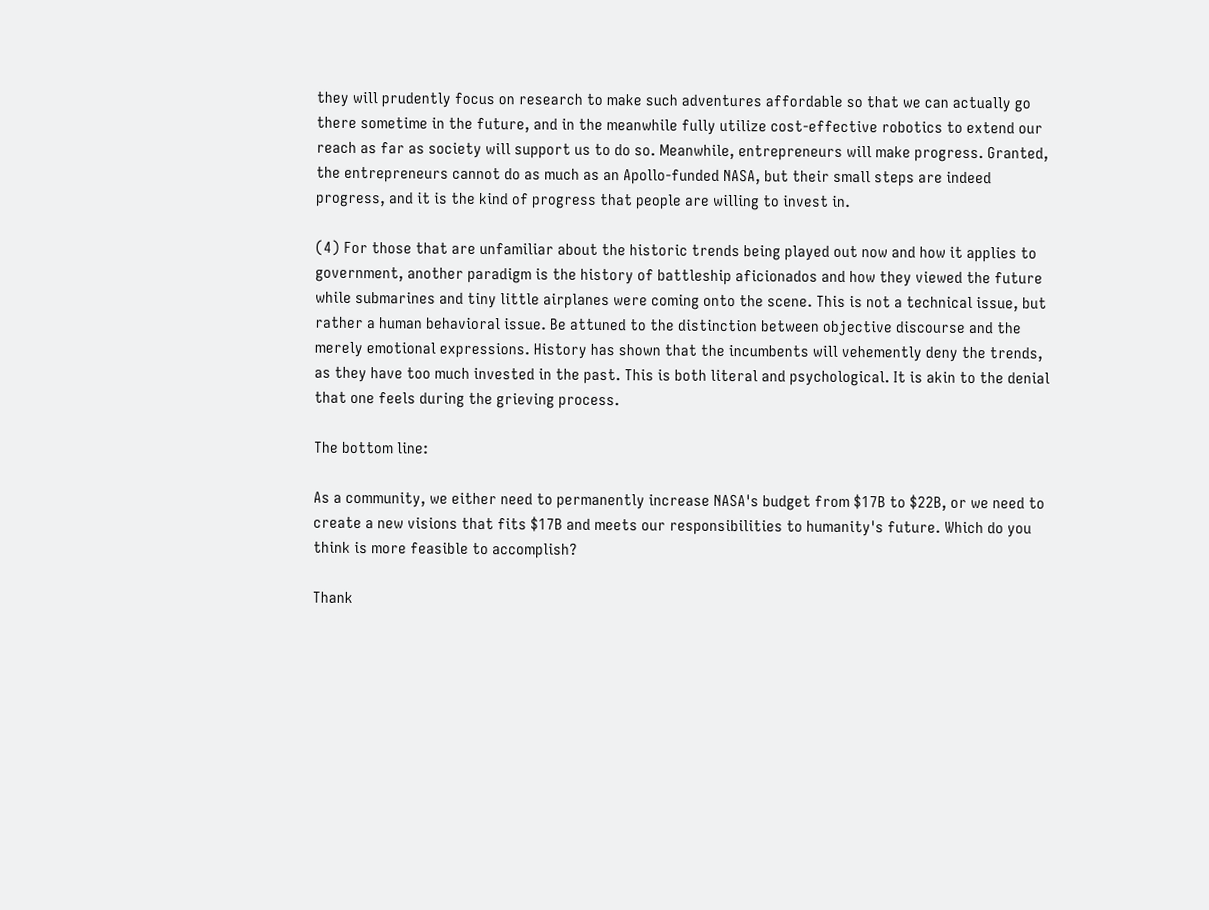they will prudently focus on research to make such adventures affordable so that we can actually go there sometime in the future, and in the meanwhile fully utilize cost-effective robotics to extend our reach as far as society will support us to do so. Meanwhile, entrepreneurs will make progress. Granted, the entrepreneurs cannot do as much as an Apollo-funded NASA, but their small steps are indeed progress, and it is the kind of progress that people are willing to invest in.

(4) For those that are unfamiliar about the historic trends being played out now and how it applies to government, another paradigm is the history of battleship aficionados and how they viewed the future while submarines and tiny little airplanes were coming onto the scene. This is not a technical issue, but rather a human behavioral issue. Be attuned to the distinction between objective discourse and the merely emotional expressions. History has shown that the incumbents will vehemently deny the trends, as they have too much invested in the past. This is both literal and psychological. It is akin to the denial that one feels during the grieving process.

The bottom line:

As a community, we either need to permanently increase NASA's budget from $17B to $22B, or we need to create a new visions that fits $17B and meets our responsibilities to humanity's future. Which do you think is more feasible to accomplish?

Thank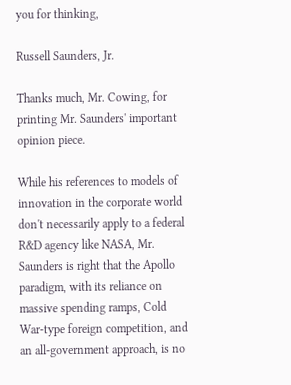you for thinking,

Russell Saunders, Jr.

Thanks much, Mr. Cowing, for printing Mr. Saunders' important opinion piece.

While his references to models of innovation in the corporate world don't necessarily apply to a federal R&D agency like NASA, Mr. Saunders is right that the Apollo paradigm, with its reliance on massive spending ramps, Cold War-type foreign competition, and an all-government approach, is no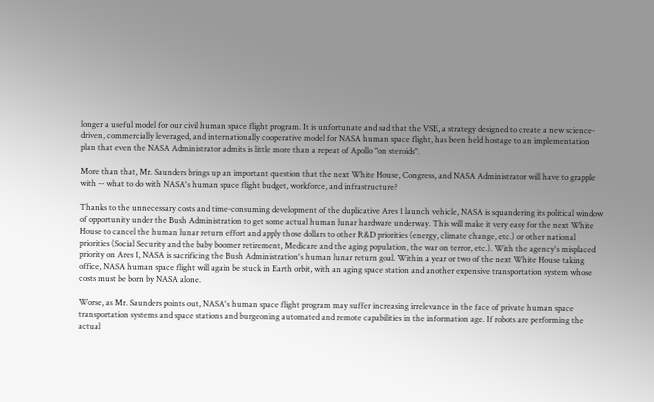longer a useful model for our civil human space flight program. It is unfortunate and sad that the VSE, a strategy designed to create a new science-driven, commercially leveraged, and internationally cooperative model for NASA human space flight, has been held hostage to an implementation plan that even the NASA Administrator admits is little more than a repeat of Apollo "on steroids".

More than that, Mr. Saunders brings up an important question that the next White House, Congress, and NASA Administrator will have to grapple with -- what to do with NASA's human space flight budget, workforce, and infrastructure?

Thanks to the unnecessary costs and time-consuming development of the duplicative Ares 1 launch vehicle, NASA is squandering its political window of opportunity under the Bush Administration to get some actual human lunar hardware underway. This will make it very easy for the next White House to cancel the human lunar return effort and apply those dollars to other R&D priorities (energy, climate change, etc.) or other national priorities (Social Security and the baby boomer retirement, Medicare and the aging population, the war on terror, etc.). With the agency's misplaced priority on Ares 1, NASA is sacrificing the Bush Administration's human lunar return goal. Within a year or two of the next White House taking office, NASA human space flight will again be stuck in Earth orbit, with an aging space station and another expensive transportation system whose costs must be born by NASA alone.

Worse, as Mr. Saunders points out, NASA's human space flight program may suffer increasing irrelevance in the face of private human space transportation systems and space stations and burgeoning automated and remote capabilities in the information age. If robots are performing the actual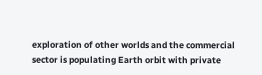exploration of other worlds and the commercial sector is populating Earth orbit with private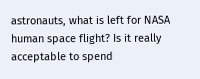astronauts, what is left for NASA human space flight? Is it really acceptable to spend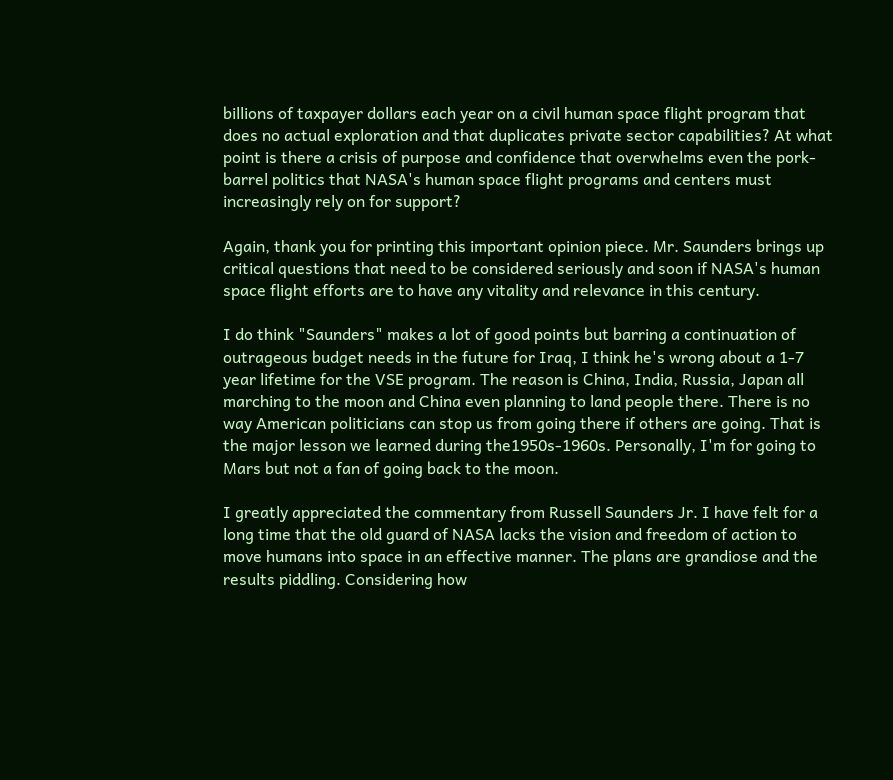billions of taxpayer dollars each year on a civil human space flight program that does no actual exploration and that duplicates private sector capabilities? At what point is there a crisis of purpose and confidence that overwhelms even the pork-barrel politics that NASA's human space flight programs and centers must increasingly rely on for support?

Again, thank you for printing this important opinion piece. Mr. Saunders brings up critical questions that need to be considered seriously and soon if NASA's human space flight efforts are to have any vitality and relevance in this century.

I do think "Saunders" makes a lot of good points but barring a continuation of outrageous budget needs in the future for Iraq, I think he's wrong about a 1-7 year lifetime for the VSE program. The reason is China, India, Russia, Japan all marching to the moon and China even planning to land people there. There is no way American politicians can stop us from going there if others are going. That is the major lesson we learned during the1950s-1960s. Personally, I'm for going to Mars but not a fan of going back to the moon.

I greatly appreciated the commentary from Russell Saunders Jr. I have felt for a long time that the old guard of NASA lacks the vision and freedom of action to move humans into space in an effective manner. The plans are grandiose and the results piddling. Considering how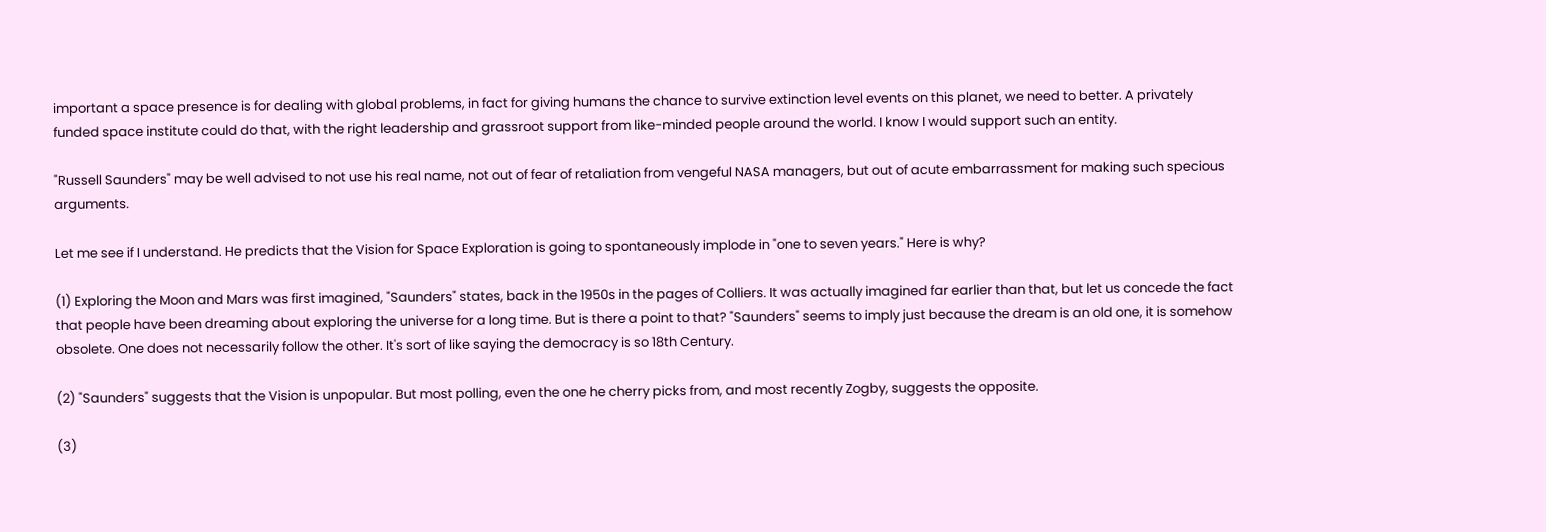important a space presence is for dealing with global problems, in fact for giving humans the chance to survive extinction level events on this planet, we need to better. A privately funded space institute could do that, with the right leadership and grassroot support from like-minded people around the world. I know I would support such an entity.

"Russell Saunders" may be well advised to not use his real name, not out of fear of retaliation from vengeful NASA managers, but out of acute embarrassment for making such specious arguments.

Let me see if I understand. He predicts that the Vision for Space Exploration is going to spontaneously implode in "one to seven years." Here is why?

(1) Exploring the Moon and Mars was first imagined, "Saunders" states, back in the 1950s in the pages of Colliers. It was actually imagined far earlier than that, but let us concede the fact that people have been dreaming about exploring the universe for a long time. But is there a point to that? "Saunders" seems to imply just because the dream is an old one, it is somehow obsolete. One does not necessarily follow the other. It's sort of like saying the democracy is so 18th Century.

(2) "Saunders" suggests that the Vision is unpopular. But most polling, even the one he cherry picks from, and most recently Zogby, suggests the opposite.

(3)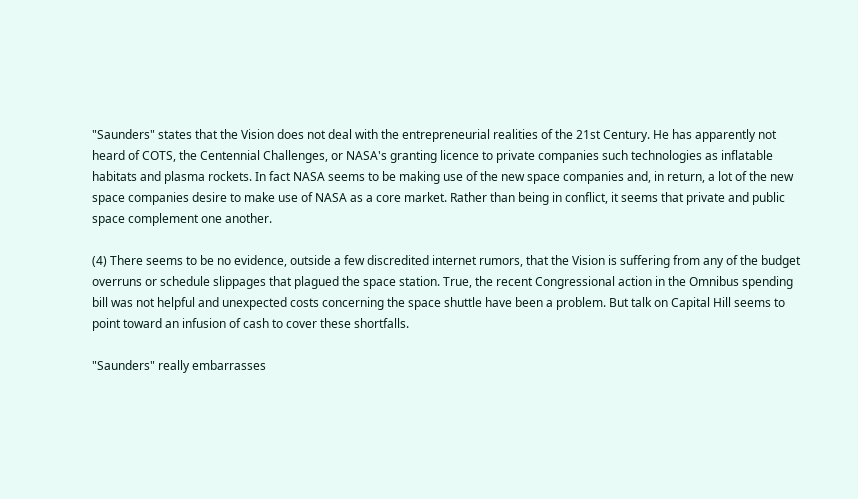"Saunders" states that the Vision does not deal with the entrepreneurial realities of the 21st Century. He has apparently not heard of COTS, the Centennial Challenges, or NASA's granting licence to private companies such technologies as inflatable habitats and plasma rockets. In fact NASA seems to be making use of the new space companies and, in return, a lot of the new space companies desire to make use of NASA as a core market. Rather than being in conflict, it seems that private and public space complement one another.

(4) There seems to be no evidence, outside a few discredited internet rumors, that the Vision is suffering from any of the budget overruns or schedule slippages that plagued the space station. True, the recent Congressional action in the Omnibus spending bill was not helpful and unexpected costs concerning the space shuttle have been a problem. But talk on Capital Hill seems to point toward an infusion of cash to cover these shortfalls.

"Saunders" really embarrasses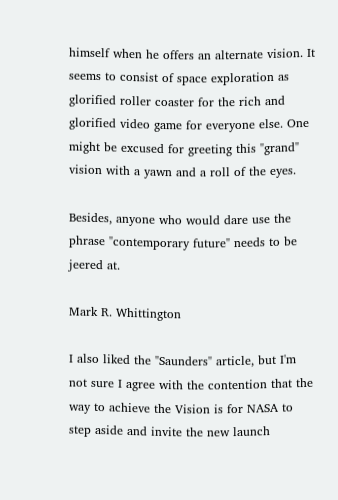himself when he offers an alternate vision. It seems to consist of space exploration as glorified roller coaster for the rich and glorified video game for everyone else. One might be excused for greeting this "grand" vision with a yawn and a roll of the eyes.

Besides, anyone who would dare use the phrase "contemporary future" needs to be jeered at.

Mark R. Whittington

I also liked the "Saunders" article, but I'm not sure I agree with the contention that the way to achieve the Vision is for NASA to step aside and invite the new launch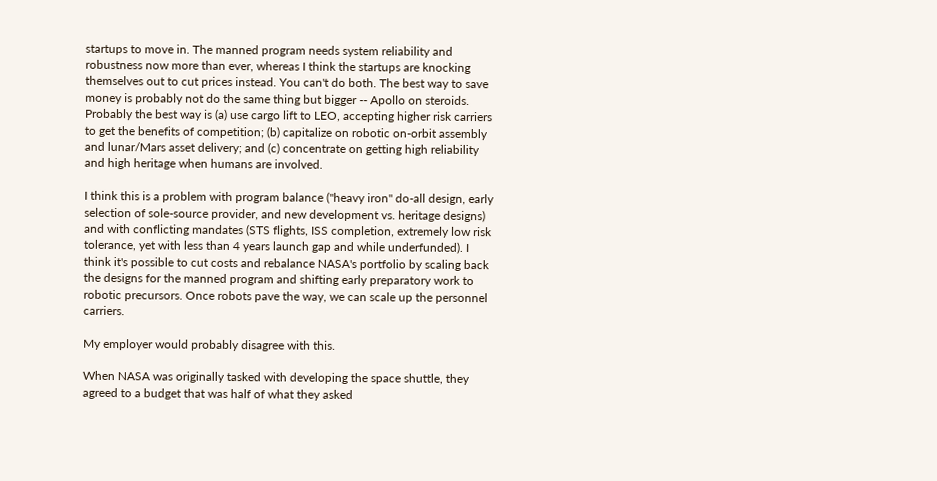startups to move in. The manned program needs system reliability and robustness now more than ever, whereas I think the startups are knocking themselves out to cut prices instead. You can't do both. The best way to save money is probably not do the same thing but bigger -- Apollo on steroids. Probably the best way is (a) use cargo lift to LEO, accepting higher risk carriers to get the benefits of competition; (b) capitalize on robotic on-orbit assembly and lunar/Mars asset delivery; and (c) concentrate on getting high reliability and high heritage when humans are involved.

I think this is a problem with program balance ("heavy iron" do-all design, early selection of sole-source provider, and new development vs. heritage designs) and with conflicting mandates (STS flights, ISS completion, extremely low risk tolerance, yet with less than 4 years launch gap and while underfunded). I think it's possible to cut costs and rebalance NASA's portfolio by scaling back the designs for the manned program and shifting early preparatory work to robotic precursors. Once robots pave the way, we can scale up the personnel carriers.

My employer would probably disagree with this.

When NASA was originally tasked with developing the space shuttle, they agreed to a budget that was half of what they asked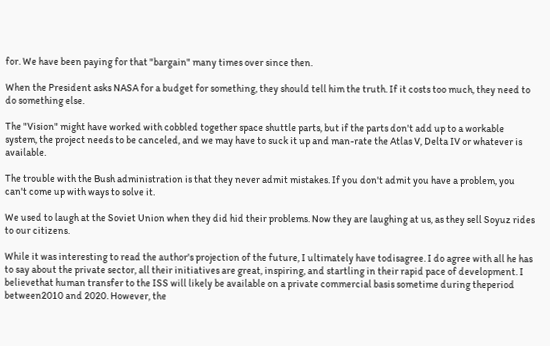for. We have been paying for that "bargain" many times over since then.

When the President asks NASA for a budget for something, they should tell him the truth. If it costs too much, they need to do something else.

The "Vision" might have worked with cobbled together space shuttle parts, but if the parts don't add up to a workable system, the project needs to be canceled, and we may have to suck it up and man-rate the Atlas V, Delta IV or whatever is available.

The trouble with the Bush administration is that they never admit mistakes. If you don't admit you have a problem, you can't come up with ways to solve it.

We used to laugh at the Soviet Union when they did hid their problems. Now they are laughing at us, as they sell Soyuz rides to our citizens.

While it was interesting to read the author's projection of the future, I ultimately have todisagree. I do agree with all he has to say about the private sector, all their initiatives are great, inspiring, and startling in their rapid pace of development. I believethat human transfer to the ISS will likely be available on a private commercial basis sometime during theperiod between2010 and 2020. However, the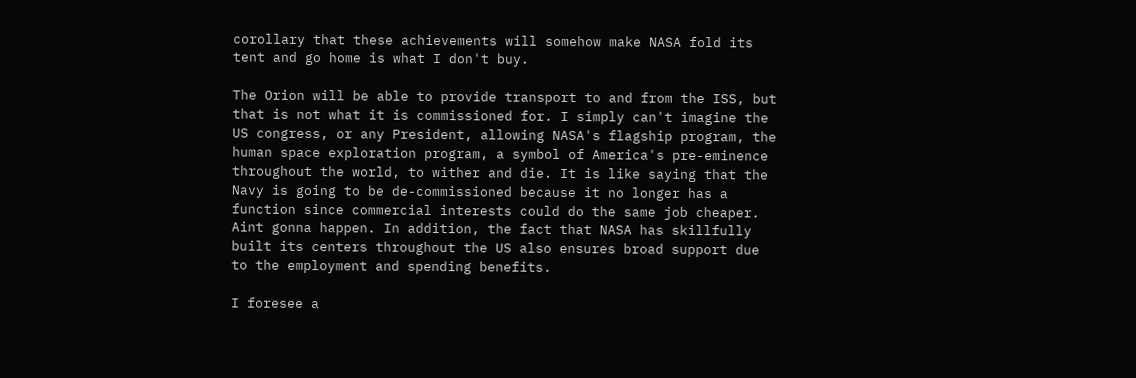corollary that these achievements will somehow make NASA fold its tent and go home is what I don't buy.

The Orion will be able to provide transport to and from the ISS, but that is not what it is commissioned for. I simply can't imagine the US congress, or any President, allowing NASA's flagship program, the human space exploration program, a symbol of America's pre-eminence throughout the world, to wither and die. It is like saying that the Navy is going to be de-commissioned because it no longer has a function since commercial interests could do the same job cheaper. Aint gonna happen. In addition, the fact that NASA has skillfully built its centers throughout the US also ensures broad support due to the employment and spending benefits.

I foresee a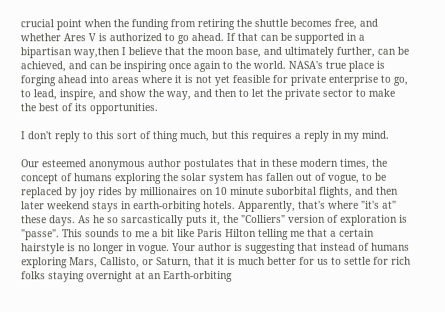crucial point when the funding from retiring the shuttle becomes free, and whether Ares V is authorized to go ahead. If that can be supported in a bipartisan way,then I believe that the moon base, and ultimately further, can be achieved, and can be inspiring once again to the world. NASA's true place is forging ahead into areas where it is not yet feasible for private enterprise to go, to lead, inspire, and show the way, and then to let the private sector to make the best of its opportunities.

I don't reply to this sort of thing much, but this requires a reply in my mind.

Our esteemed anonymous author postulates that in these modern times, the concept of humans exploring the solar system has fallen out of vogue, to be replaced by joy rides by millionaires on 10 minute suborbital flights, and then later weekend stays in earth-orbiting hotels. Apparently, that's where "it's at" these days. As he so sarcastically puts it, the "Colliers" version of exploration is "passe". This sounds to me a bit like Paris Hilton telling me that a certain hairstyle is no longer in vogue. Your author is suggesting that instead of humans exploring Mars, Callisto, or Saturn, that it is much better for us to settle for rich folks staying overnight at an Earth-orbiting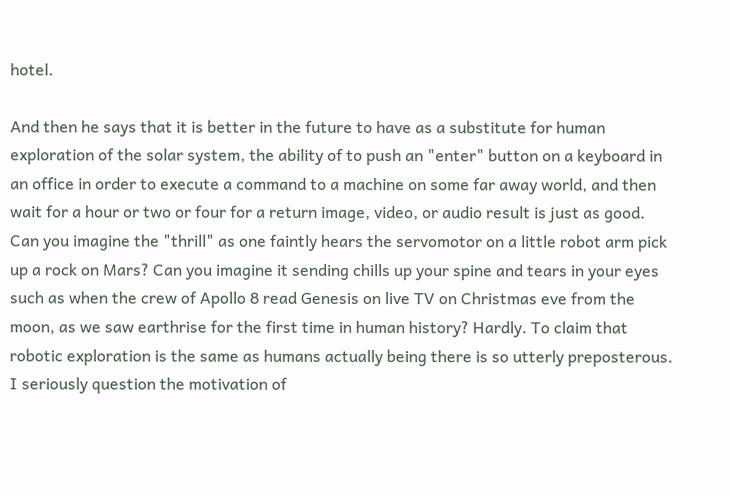hotel.

And then he says that it is better in the future to have as a substitute for human exploration of the solar system, the ability of to push an "enter" button on a keyboard in an office in order to execute a command to a machine on some far away world, and then wait for a hour or two or four for a return image, video, or audio result is just as good. Can you imagine the "thrill" as one faintly hears the servomotor on a little robot arm pick up a rock on Mars? Can you imagine it sending chills up your spine and tears in your eyes such as when the crew of Apollo 8 read Genesis on live TV on Christmas eve from the moon, as we saw earthrise for the first time in human history? Hardly. To claim that robotic exploration is the same as humans actually being there is so utterly preposterous. I seriously question the motivation of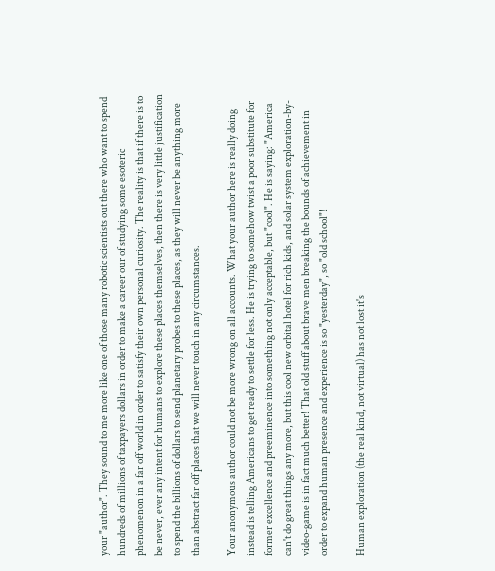your "author". They sound to me more like one of those many robotic scientists out there who want to spend hundreds of millions of taxpayers dollars in order to make a career our of studying some esoteric phenomenon in a far off world in order to satisfy their own personal curiosity. The reality is that if there is to be never, ever any intent for humans to explore these places themselves, then there is very little justification to spend the billions of dollars to send planetary probes to these places, as they will never be anything more than abstract far off places that we will never touch in any circumstances.

Your anonymous author could not be more wrong on all accounts. What your author here is really doing instead is telling Americans to get ready to settle for less. He is trying to somehow twist a poor substitute for former excellence and preeminence into something not only acceptable, but "cool". He is saying: "America can't do great things any more, but this cool new orbital hotel for rich kids, and solar system exploration-by-video-game is in fact much better! That old stuff about brave men breaking the bounds of achievement in order to expand human presence and experience is so "yesterday", so "old school"!

Human exploration (the real kind, not virtual) has not lost it's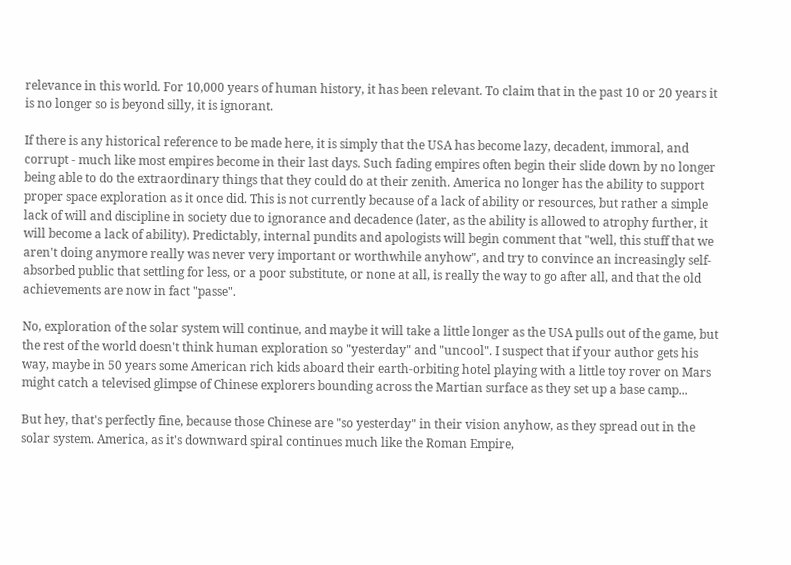relevance in this world. For 10,000 years of human history, it has been relevant. To claim that in the past 10 or 20 years it is no longer so is beyond silly, it is ignorant.

If there is any historical reference to be made here, it is simply that the USA has become lazy, decadent, immoral, and corrupt - much like most empires become in their last days. Such fading empires often begin their slide down by no longer being able to do the extraordinary things that they could do at their zenith. America no longer has the ability to support proper space exploration as it once did. This is not currently because of a lack of ability or resources, but rather a simple lack of will and discipline in society due to ignorance and decadence (later, as the ability is allowed to atrophy further, it will become a lack of ability). Predictably, internal pundits and apologists will begin comment that "well, this stuff that we aren't doing anymore really was never very important or worthwhile anyhow", and try to convince an increasingly self-absorbed public that settling for less, or a poor substitute, or none at all, is really the way to go after all, and that the old achievements are now in fact "passe".

No, exploration of the solar system will continue, and maybe it will take a little longer as the USA pulls out of the game, but the rest of the world doesn't think human exploration so "yesterday" and "uncool". I suspect that if your author gets his way, maybe in 50 years some American rich kids aboard their earth-orbiting hotel playing with a little toy rover on Mars might catch a televised glimpse of Chinese explorers bounding across the Martian surface as they set up a base camp...

But hey, that's perfectly fine, because those Chinese are "so yesterday" in their vision anyhow, as they spread out in the solar system. America, as it's downward spiral continues much like the Roman Empire,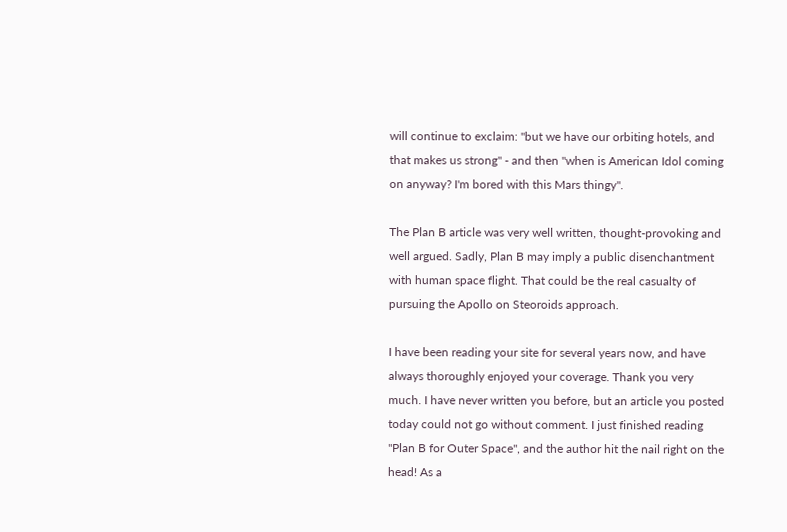will continue to exclaim: "but we have our orbiting hotels, and that makes us strong" - and then "when is American Idol coming on anyway? I'm bored with this Mars thingy".

The Plan B article was very well written, thought-provoking and well argued. Sadly, Plan B may imply a public disenchantment with human space flight. That could be the real casualty of pursuing the Apollo on Steoroids approach.

I have been reading your site for several years now, and have always thoroughly enjoyed your coverage. Thank you very much. I have never written you before, but an article you posted today could not go without comment. I just finished reading "Plan B for Outer Space", and the author hit the nail right on the head! As a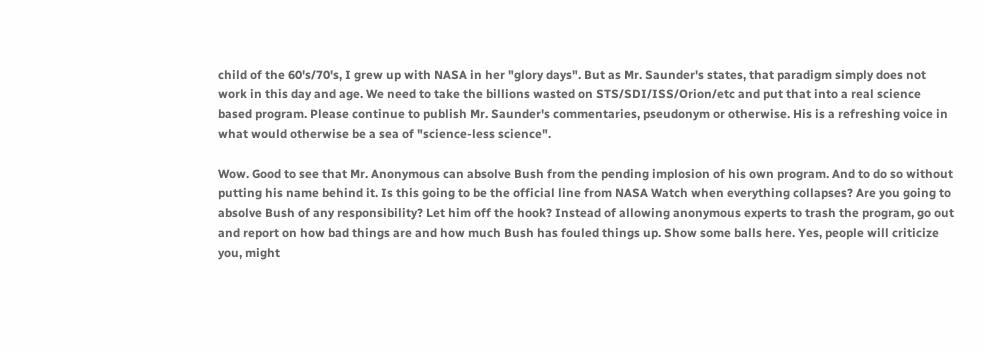child of the 60's/70's, I grew up with NASA in her "glory days". But as Mr. Saunder's states, that paradigm simply does not work in this day and age. We need to take the billions wasted on STS/SDI/ISS/Orion/etc and put that into a real science based program. Please continue to publish Mr. Saunder's commentaries, pseudonym or otherwise. His is a refreshing voice in what would otherwise be a sea of "science-less science".

Wow. Good to see that Mr. Anonymous can absolve Bush from the pending implosion of his own program. And to do so without putting his name behind it. Is this going to be the official line from NASA Watch when everything collapses? Are you going to absolve Bush of any responsibility? Let him off the hook? Instead of allowing anonymous experts to trash the program, go out and report on how bad things are and how much Bush has fouled things up. Show some balls here. Yes, people will criticize you, might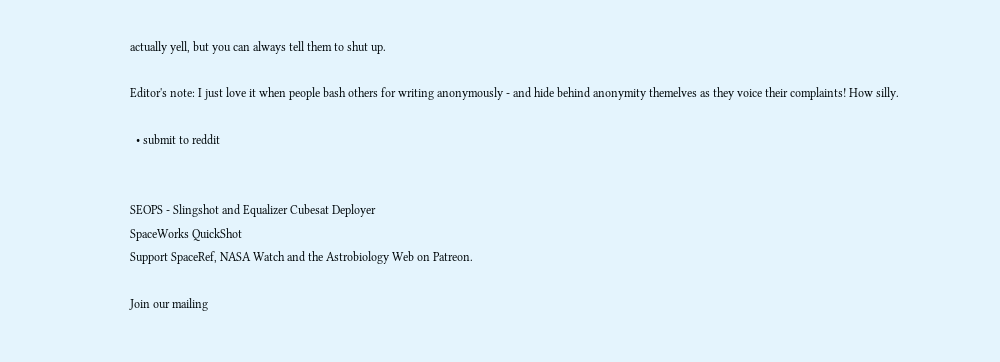actually yell, but you can always tell them to shut up.

Editor's note: I just love it when people bash others for writing anonymously - and hide behind anonymity themelves as they voice their complaints! How silly.

  • submit to reddit


SEOPS - Slingshot and Equalizer Cubesat Deployer
SpaceWorks QuickShot
Support SpaceRef, NASA Watch and the Astrobiology Web on Patreon.

Join our mailing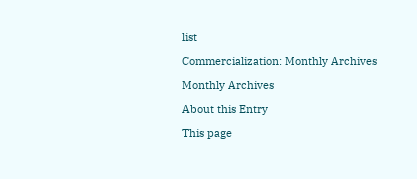list

Commercialization: Monthly Archives

Monthly Archives

About this Entry

This page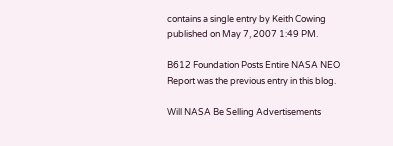contains a single entry by Keith Cowing published on May 7, 2007 1:49 PM.

B612 Foundation Posts Entire NASA NEO Report was the previous entry in this blog.

Will NASA Be Selling Advertisements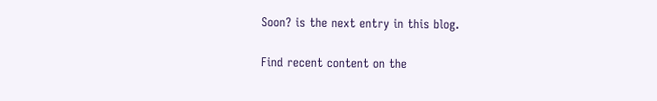Soon? is the next entry in this blog.

Find recent content on the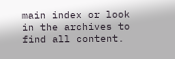main index or look in the archives to find all content.